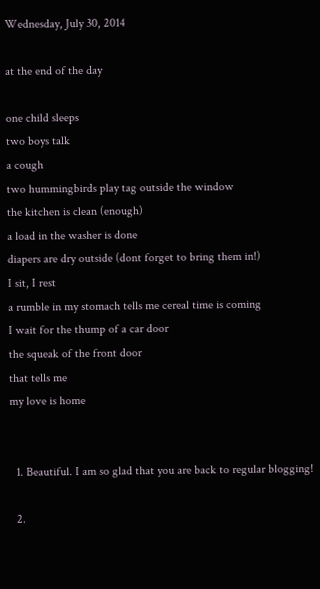Wednesday, July 30, 2014

at the end of the day

one child sleeps
two boys talk
a cough
two hummingbirds play tag outside the window
the kitchen is clean (enough)
a load in the washer is done
diapers are dry outside (dont forget to bring them in!)
I sit, I rest
a rumble in my stomach tells me cereal time is coming
I wait for the thump of a car door
the squeak of the front door
that tells me
my love is home


  1. Beautiful. I am so glad that you are back to regular blogging!

  2.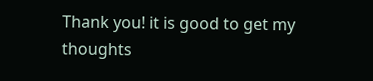Thank you! it is good to get my thoughts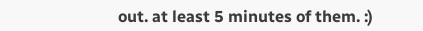out. at least 5 minutes of them. :)